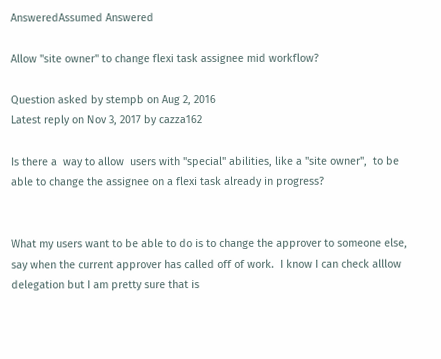AnsweredAssumed Answered

Allow "site owner" to change flexi task assignee mid workflow?

Question asked by stempb on Aug 2, 2016
Latest reply on Nov 3, 2017 by cazza162

Is there a  way to allow  users with "special" abilities, like a "site owner",  to be able to change the assignee on a flexi task already in progress?


What my users want to be able to do is to change the approver to someone else, say when the current approver has called off of work.  I know I can check alllow delegation but I am pretty sure that is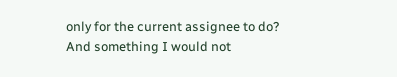only for the current assignee to do? And something I would not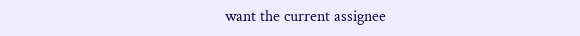want the current assignee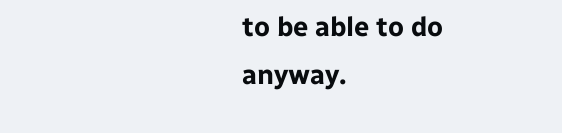to be able to do anyway.